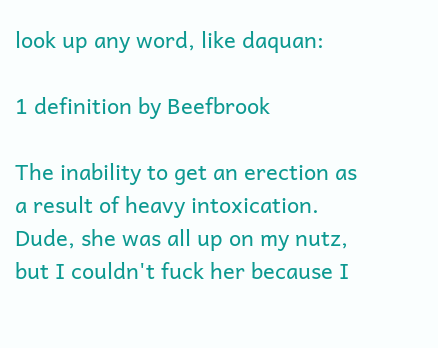look up any word, like daquan:

1 definition by Beefbrook

The inability to get an erection as a result of heavy intoxication.
Dude, she was all up on my nutz, but I couldn't fuck her because I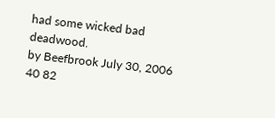had some wicked bad deadwood.
by Beefbrook July 30, 2006
40 82